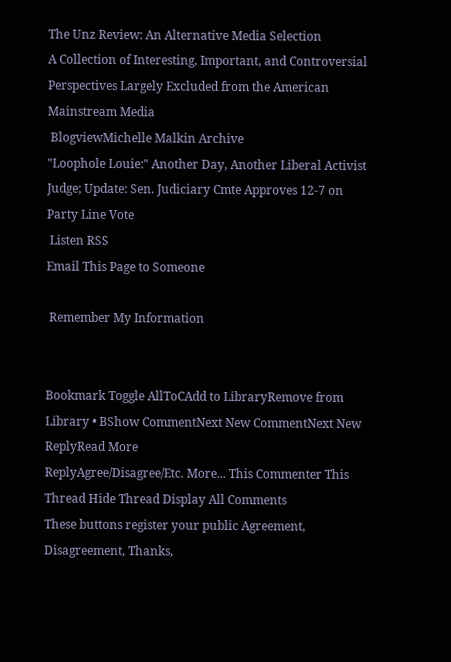The Unz Review: An Alternative Media Selection
A Collection of Interesting, Important, and Controversial Perspectives Largely Excluded from the American Mainstream Media
 BlogviewMichelle Malkin Archive
"Loophole Louie:" Another Day, Another Liberal Activist Judge; Update: Sen. Judiciary Cmte Approves 12-7 on Party Line Vote
 Listen RSS
Email This Page to Someone

 Remember My Information


Bookmark Toggle AllToCAdd to LibraryRemove from Library • BShow CommentNext New CommentNext New ReplyRead More
ReplyAgree/Disagree/Etc. More... This Commenter This Thread Hide Thread Display All Comments
These buttons register your public Agreement, Disagreement, Thanks,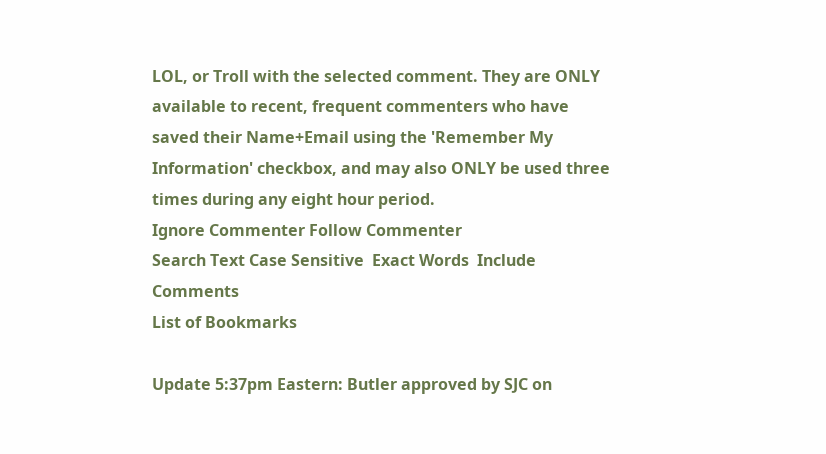LOL, or Troll with the selected comment. They are ONLY available to recent, frequent commenters who have saved their Name+Email using the 'Remember My Information' checkbox, and may also ONLY be used three times during any eight hour period.
Ignore Commenter Follow Commenter
Search Text Case Sensitive  Exact Words  Include Comments
List of Bookmarks

Update 5:37pm Eastern: Butler approved by SJC on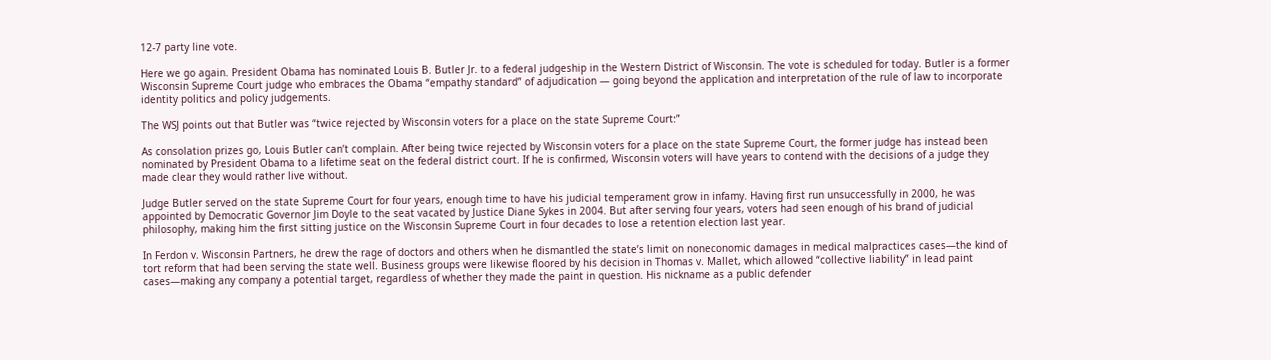12-7 party line vote.

Here we go again. President Obama has nominated Louis B. Butler Jr. to a federal judgeship in the Western District of Wisconsin. The vote is scheduled for today. Butler is a former Wisconsin Supreme Court judge who embraces the Obama “empathy standard” of adjudication — going beyond the application and interpretation of the rule of law to incorporate identity politics and policy judgements.

The WSJ points out that Butler was “twice rejected by Wisconsin voters for a place on the state Supreme Court:”

As consolation prizes go, Louis Butler can’t complain. After being twice rejected by Wisconsin voters for a place on the state Supreme Court, the former judge has instead been nominated by President Obama to a lifetime seat on the federal district court. If he is confirmed, Wisconsin voters will have years to contend with the decisions of a judge they made clear they would rather live without.

Judge Butler served on the state Supreme Court for four years, enough time to have his judicial temperament grow in infamy. Having first run unsuccessfully in 2000, he was appointed by Democratic Governor Jim Doyle to the seat vacated by Justice Diane Sykes in 2004. But after serving four years, voters had seen enough of his brand of judicial philosophy, making him the first sitting justice on the Wisconsin Supreme Court in four decades to lose a retention election last year.

In Ferdon v. Wisconsin Partners, he drew the rage of doctors and others when he dismantled the state’s limit on noneconomic damages in medical malpractices cases—the kind of tort reform that had been serving the state well. Business groups were likewise floored by his decision in Thomas v. Mallet, which allowed “collective liability” in lead paint cases—making any company a potential target, regardless of whether they made the paint in question. His nickname as a public defender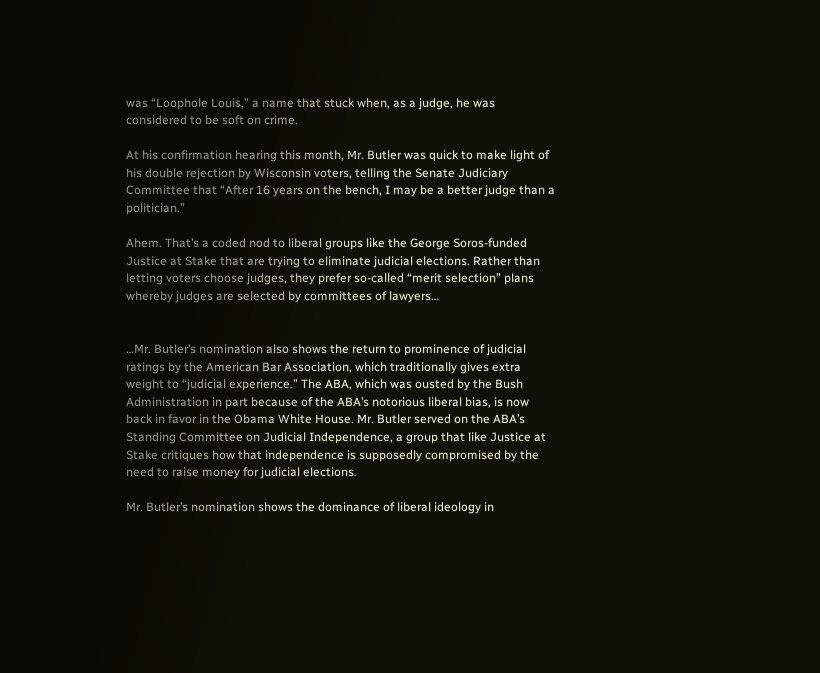was “Loophole Louis,” a name that stuck when, as a judge, he was considered to be soft on crime.

At his confirmation hearing this month, Mr. Butler was quick to make light of his double rejection by Wisconsin voters, telling the Senate Judiciary Committee that “After 16 years on the bench, I may be a better judge than a politician.”

Ahem. That’s a coded nod to liberal groups like the George Soros-funded Justice at Stake that are trying to eliminate judicial elections. Rather than letting voters choose judges, they prefer so-called “merit selection” plans whereby judges are selected by committees of lawyers…


…Mr. Butler’s nomination also shows the return to prominence of judicial ratings by the American Bar Association, which traditionally gives extra weight to “judicial experience.” The ABA, which was ousted by the Bush Administration in part because of the ABA’s notorious liberal bias, is now back in favor in the Obama White House. Mr. Butler served on the ABA’s Standing Committee on Judicial Independence, a group that like Justice at Stake critiques how that independence is supposedly compromised by the need to raise money for judicial elections.

Mr. Butler’s nomination shows the dominance of liberal ideology in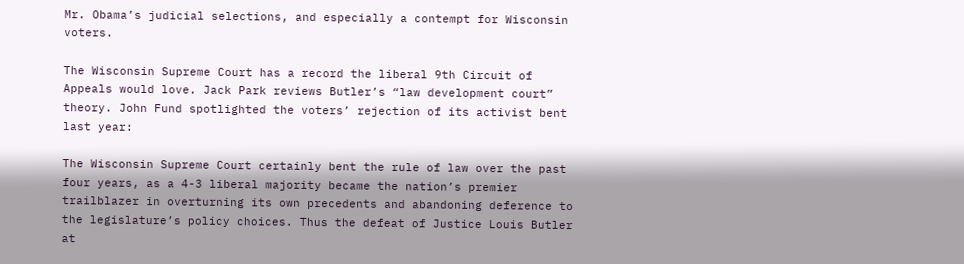Mr. Obama’s judicial selections, and especially a contempt for Wisconsin voters.

The Wisconsin Supreme Court has a record the liberal 9th Circuit of Appeals would love. Jack Park reviews Butler’s “law development court” theory. John Fund spotlighted the voters’ rejection of its activist bent last year:

The Wisconsin Supreme Court certainly bent the rule of law over the past four years, as a 4-3 liberal majority became the nation’s premier trailblazer in overturning its own precedents and abandoning deference to the legislature’s policy choices. Thus the defeat of Justice Louis Butler at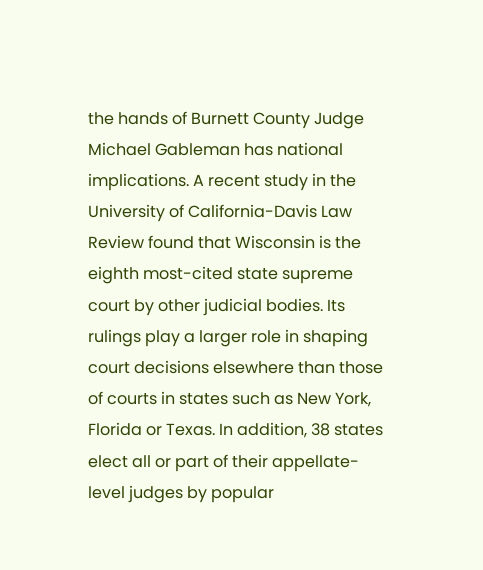the hands of Burnett County Judge Michael Gableman has national implications. A recent study in the University of California-Davis Law Review found that Wisconsin is the eighth most-cited state supreme court by other judicial bodies. Its rulings play a larger role in shaping court decisions elsewhere than those of courts in states such as New York, Florida or Texas. In addition, 38 states elect all or part of their appellate-level judges by popular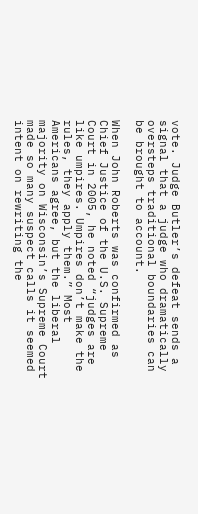vote. Judge Butler’s defeat sends a signal that a judge who dramatically oversteps traditional boundaries can be brought to account.

When John Roberts was confirmed as Chief Justice of the U.S. Supreme Court in 2005, he noted “judges are like umpires. Umpires don’t make the rules, they apply them.” Most Americans agree, but the liberal majority on Wisconsin’s Supreme Court made so many suspect calls it seemed intent on rewriting the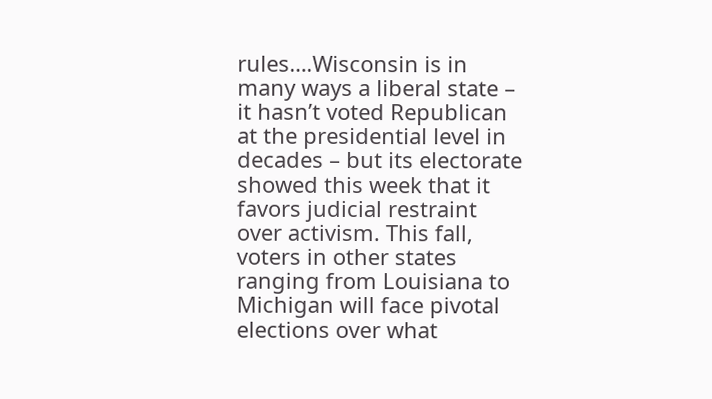rules….Wisconsin is in many ways a liberal state – it hasn’t voted Republican at the presidential level in decades – but its electorate showed this week that it favors judicial restraint over activism. This fall, voters in other states ranging from Louisiana to Michigan will face pivotal elections over what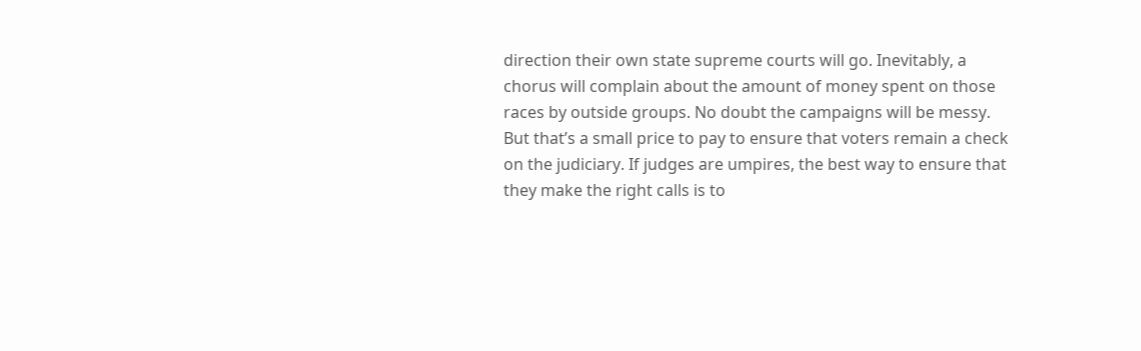direction their own state supreme courts will go. Inevitably, a chorus will complain about the amount of money spent on those races by outside groups. No doubt the campaigns will be messy. But that’s a small price to pay to ensure that voters remain a check on the judiciary. If judges are umpires, the best way to ensure that they make the right calls is to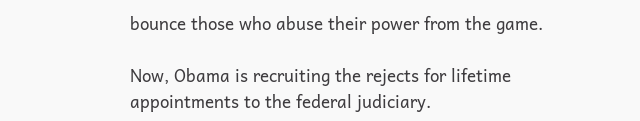bounce those who abuse their power from the game.

Now, Obama is recruiting the rejects for lifetime appointments to the federal judiciary.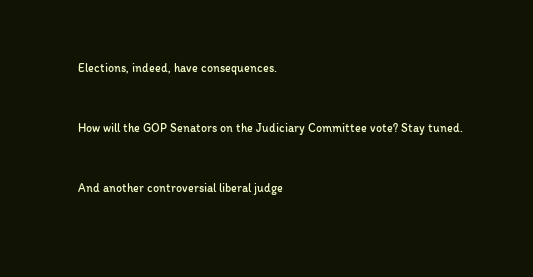Elections, indeed, have consequences.


How will the GOP Senators on the Judiciary Committee vote? Stay tuned.


And another controversial liberal judge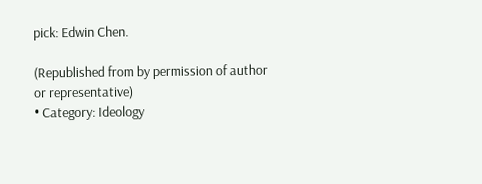pick: Edwin Chen.

(Republished from by permission of author or representative)
• Category: Ideology